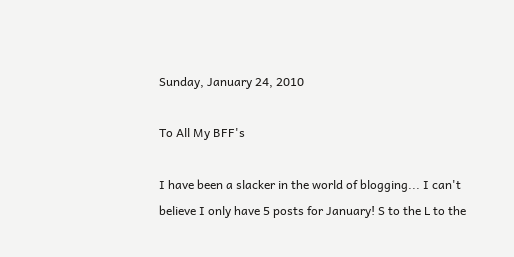Sunday, January 24, 2010

To All My BFF's

I have been a slacker in the world of blogging... I can't believe I only have 5 posts for January! S to the L to the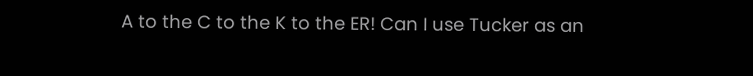A to the C to the K to the ER! Can I use Tucker as an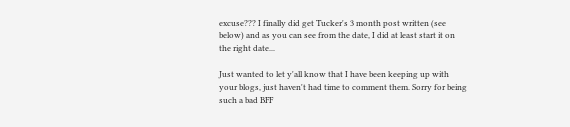excuse??? I finally did get Tucker's 3 month post written (see below) and as you can see from the date, I did at least start it on the right date...

Just wanted to let y'all know that I have been keeping up with your blogs, just haven't had time to comment them. Sorry for being such a bad BFF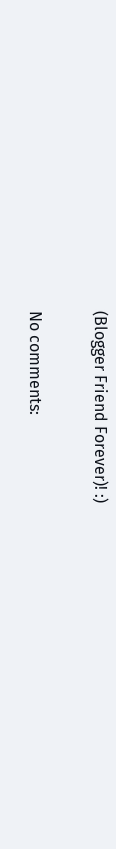(Blogger Friend Forever)! :)

No comments: